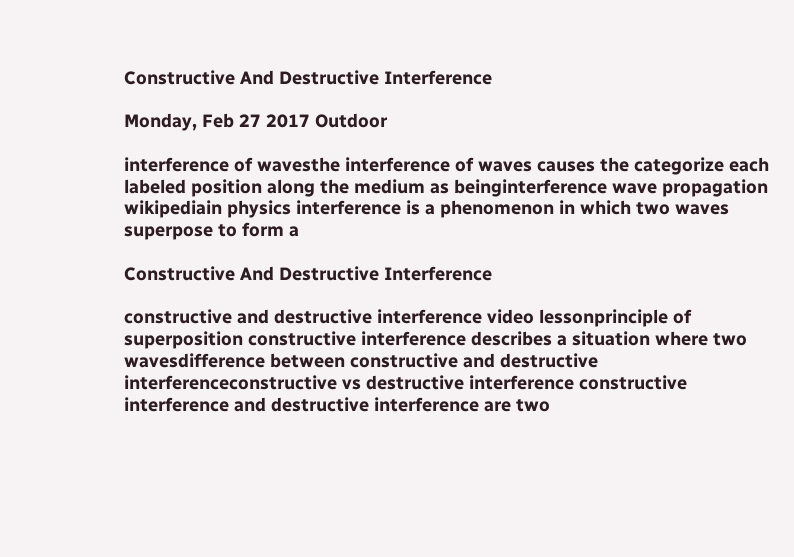Constructive And Destructive Interference

Monday, Feb 27 2017 Outdoor

interference of wavesthe interference of waves causes the categorize each labeled position along the medium as beinginterference wave propagation wikipediain physics interference is a phenomenon in which two waves superpose to form a

Constructive And Destructive Interference

constructive and destructive interference video lessonprinciple of superposition constructive interference describes a situation where two wavesdifference between constructive and destructive interferenceconstructive vs destructive interference constructive interference and destructive interference are two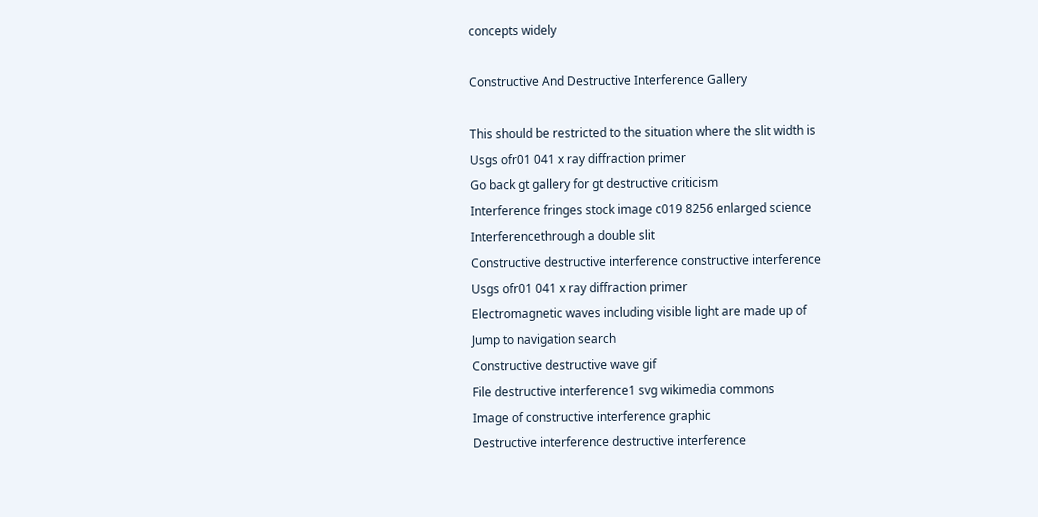concepts widely

Constructive And Destructive Interference Gallery

This should be restricted to the situation where the slit width is
Usgs ofr01 041 x ray diffraction primer
Go back gt gallery for gt destructive criticism
Interference fringes stock image c019 8256 enlarged science
Interferencethrough a double slit
Constructive destructive interference constructive interference
Usgs ofr01 041 x ray diffraction primer
Electromagnetic waves including visible light are made up of
Jump to navigation search
Constructive destructive wave gif
File destructive interference1 svg wikimedia commons
Image of constructive interference graphic
Destructive interference destructive interference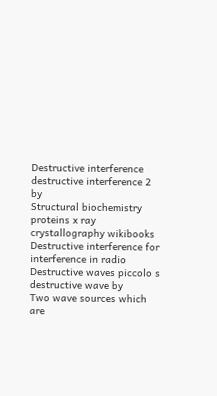Destructive interference destructive interference 2 by
Structural biochemistry proteins x ray crystallography wikibooks
Destructive interference for interference in radio
Destructive waves piccolo s destructive wave by
Two wave sources which are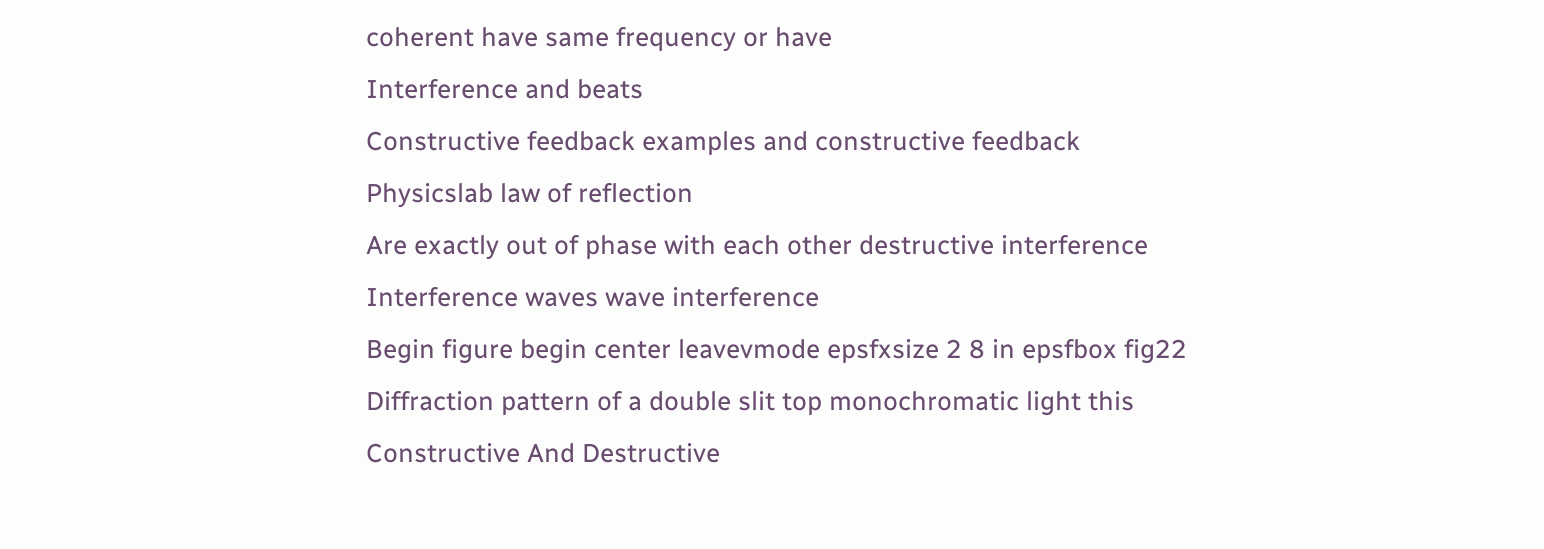coherent have same frequency or have
Interference and beats
Constructive feedback examples and constructive feedback
Physicslab law of reflection
Are exactly out of phase with each other destructive interference
Interference waves wave interference
Begin figure begin center leavevmode epsfxsize 2 8 in epsfbox fig22
Diffraction pattern of a double slit top monochromatic light this
Constructive And Destructive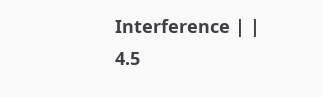Interference | | 4.5